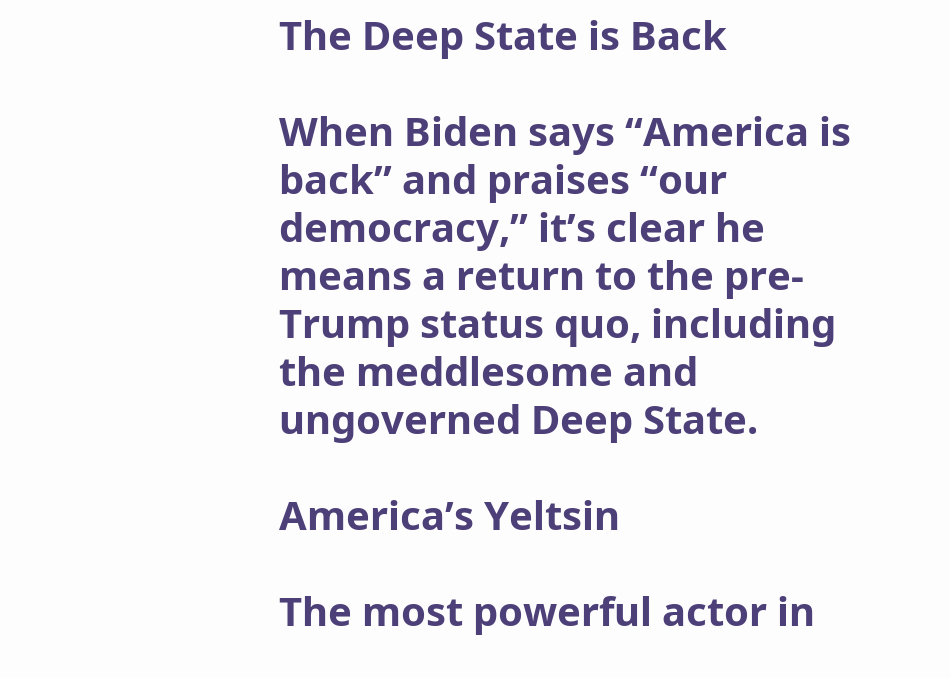The Deep State is Back

When Biden says “America is back” and praises “our democracy,” it’s clear he means a return to the pre-Trump status quo, including the meddlesome and ungoverned Deep State.

America’s Yeltsin

The most powerful actor in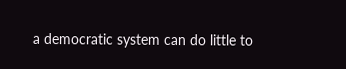a democratic system can do little to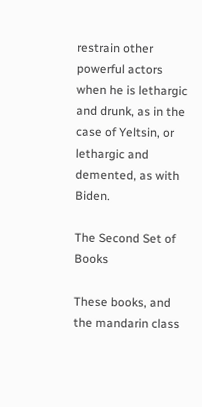restrain other powerful actors when he is lethargic and drunk, as in the case of Yeltsin, or lethargic and demented, as with Biden.

The Second Set of Books

These books, and the mandarin class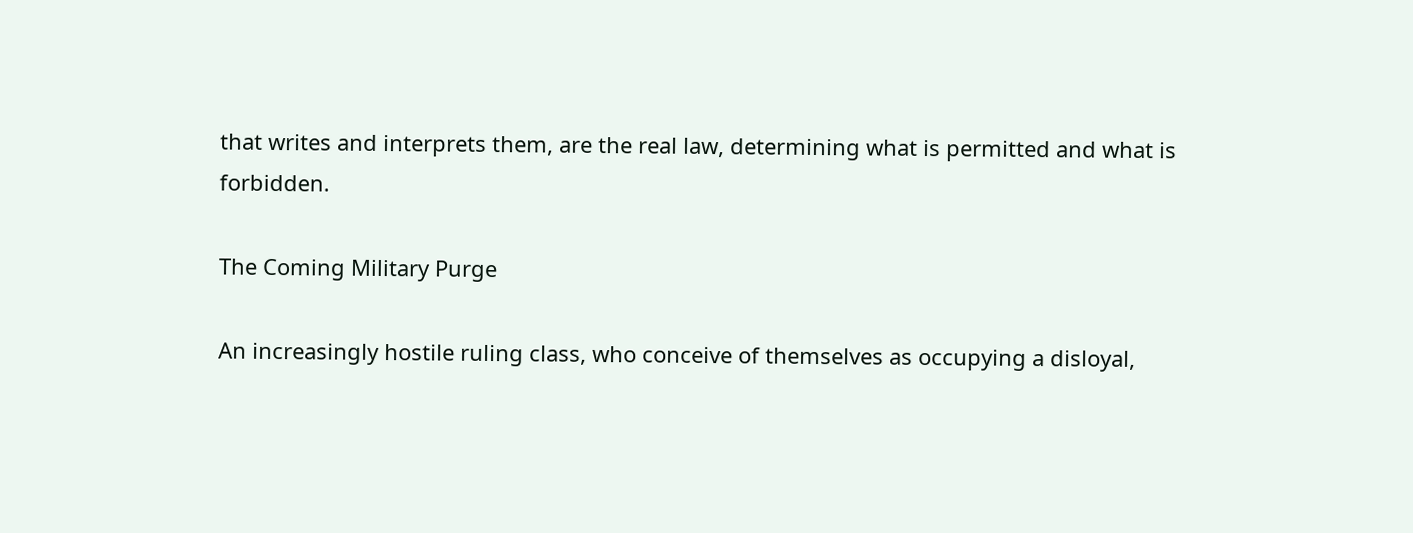that writes and interprets them, are the real law, determining what is permitted and what is forbidden.

The Coming Military Purge

An increasingly hostile ruling class, who conceive of themselves as occupying a disloyal,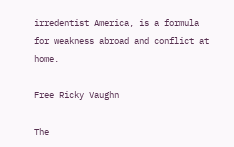irredentist America, is a formula for weakness abroad and conflict at home.

Free Ricky Vaughn

The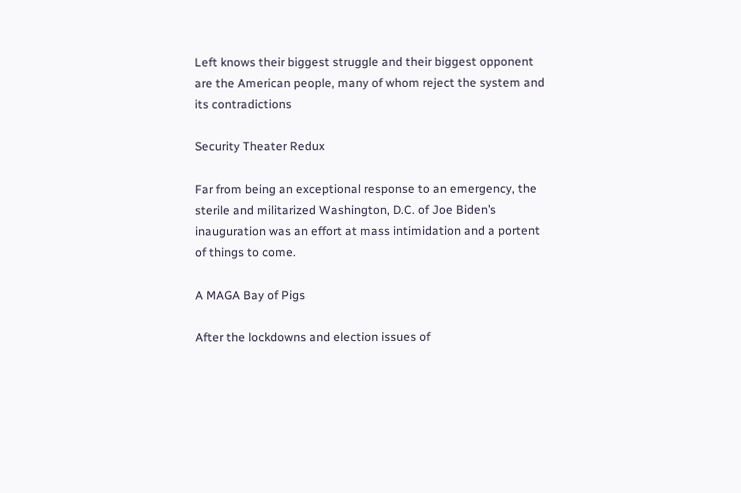Left knows their biggest struggle and their biggest opponent are the American people, many of whom reject the system and its contradictions

Security Theater Redux

Far from being an exceptional response to an emergency, the sterile and militarized Washington, D.C. of Joe Biden’s inauguration was an effort at mass intimidation and a portent of things to come.

A MAGA Bay of Pigs

After the lockdowns and election issues of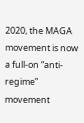2020, the MAGA movement is now a full-on “anti-regime” movement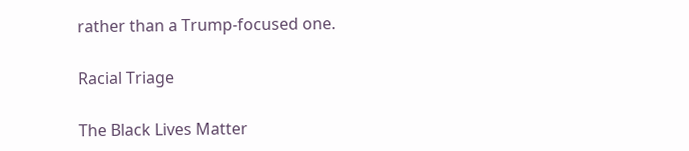rather than a Trump-focused one.

Racial Triage

The Black Lives Matter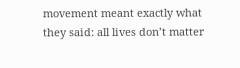movement meant exactly what they said: all lives don’t matter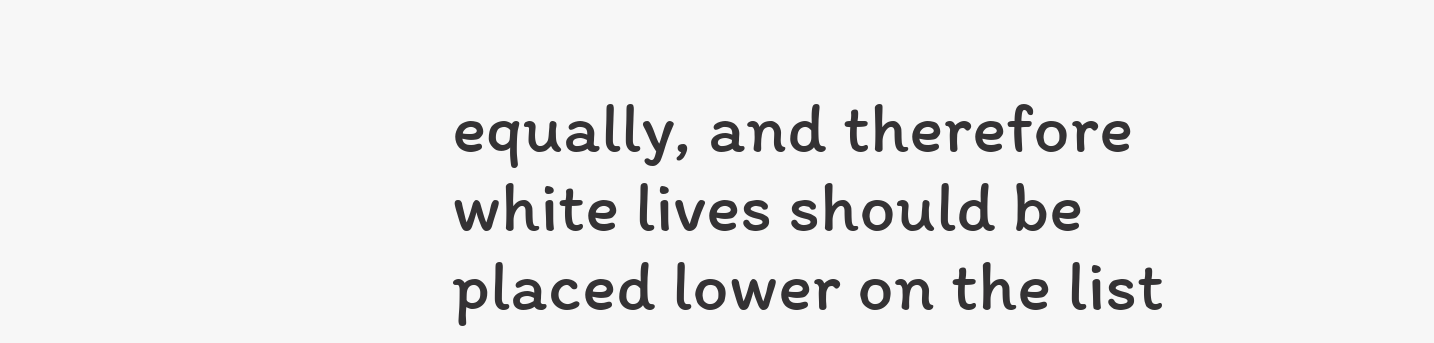equally, and therefore white lives should be placed lower on the list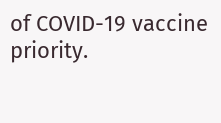of COVID-19 vaccine priority.